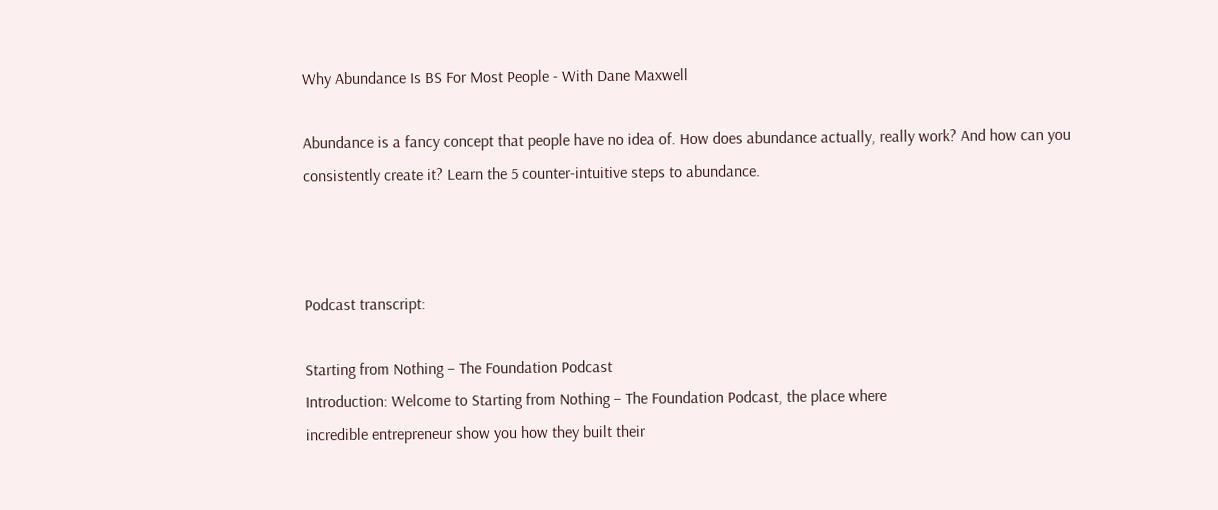Why Abundance Is BS For Most People - With Dane Maxwell

Abundance is a fancy concept that people have no idea of. How does abundance actually, really work? And how can you consistently create it? Learn the 5 counter-intuitive steps to abundance.



Podcast transcript:

Starting from Nothing – The Foundation Podcast
Introduction: Welcome to Starting from Nothing – The Foundation Podcast, the place where
incredible entrepreneur show you how they built their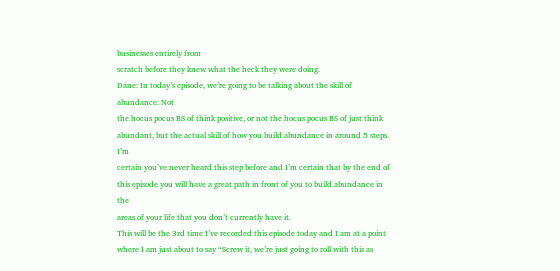businesses entirely from
scratch before they knew what the heck they were doing.
Dane: In today’s episode, we’re going to be talking about the skill of abundance. Not
the hocus pocus BS of think positive, or not the hocus pocus BS of just think
abundant, but the actual skill of how you build abundance in around 5 steps. I’m
certain you’ve never heard this step before and I’m certain that by the end of
this episode you will have a great path in front of you to build abundance in the
areas of your life that you don’t currently have it.
This will be the 3rd time I’ve recorded this episode today and I am at a point
where I am just about to say “Screw it, we’re just going to roll with this as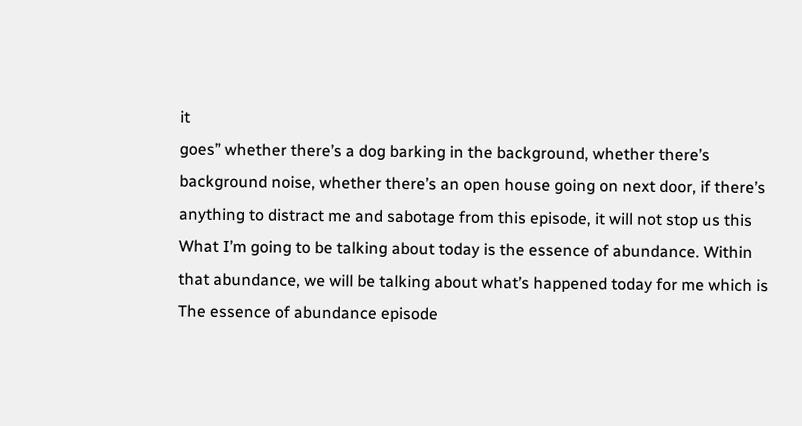it
goes” whether there’s a dog barking in the background, whether there’s
background noise, whether there’s an open house going on next door, if there’s
anything to distract me and sabotage from this episode, it will not stop us this
What I’m going to be talking about today is the essence of abundance. Within
that abundance, we will be talking about what’s happened today for me which is
The essence of abundance episode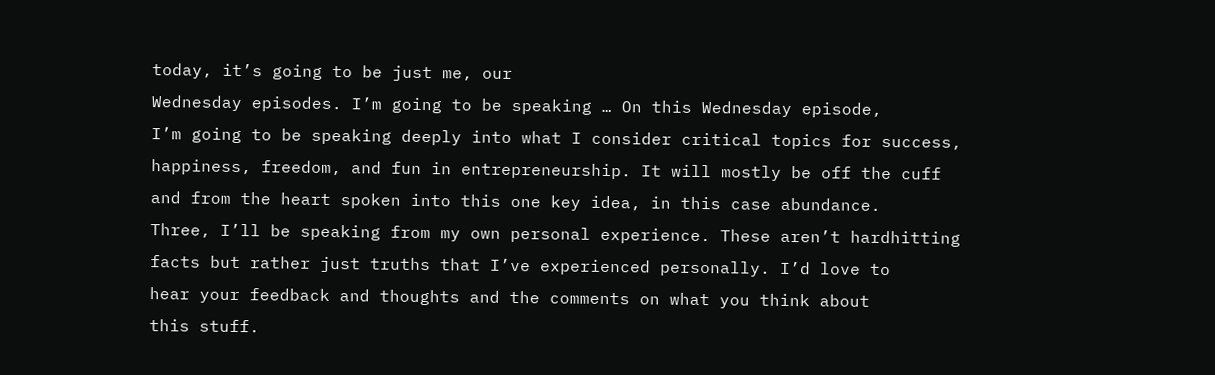today, it’s going to be just me, our
Wednesday episodes. I’m going to be speaking … On this Wednesday episode,
I’m going to be speaking deeply into what I consider critical topics for success,
happiness, freedom, and fun in entrepreneurship. It will mostly be off the cuff
and from the heart spoken into this one key idea, in this case abundance.
Three, I’ll be speaking from my own personal experience. These aren’t hardhitting
facts but rather just truths that I’ve experienced personally. I’d love to
hear your feedback and thoughts and the comments on what you think about
this stuff.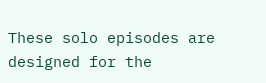These solo episodes are designed for the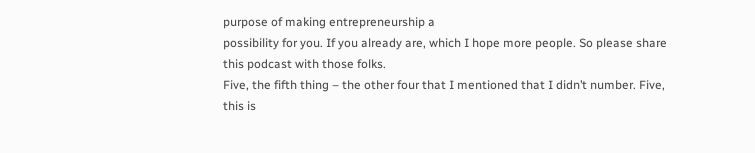purpose of making entrepreneurship a
possibility for you. If you already are, which I hope more people. So please share
this podcast with those folks.
Five, the fifth thing – the other four that I mentioned that I didn’t number. Five,
this is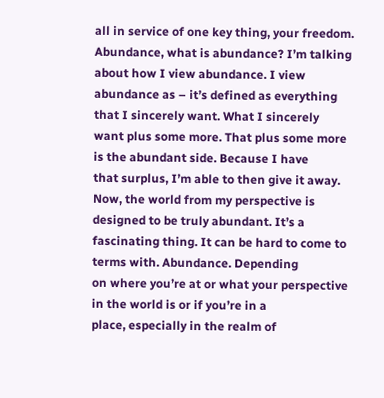all in service of one key thing, your freedom.
Abundance, what is abundance? I’m talking about how I view abundance. I view
abundance as – it’s defined as everything that I sincerely want. What I sincerely
want plus some more. That plus some more is the abundant side. Because I have
that surplus, I’m able to then give it away.
Now, the world from my perspective is designed to be truly abundant. It’s a
fascinating thing. It can be hard to come to terms with. Abundance. Depending
on where you’re at or what your perspective in the world is or if you’re in a
place, especially in the realm of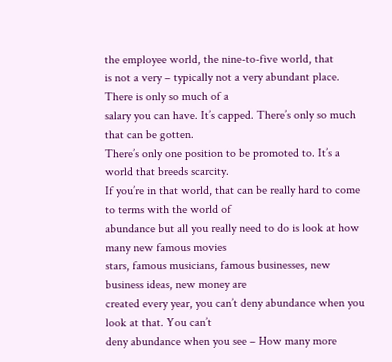the employee world, the nine-to-five world, that
is not a very – typically not a very abundant place. There is only so much of a
salary you can have. It’s capped. There’s only so much that can be gotten.
There’s only one position to be promoted to. It’s a world that breeds scarcity.
If you’re in that world, that can be really hard to come to terms with the world of
abundance but all you really need to do is look at how many new famous movies
stars, famous musicians, famous businesses, new business ideas, new money are
created every year, you can’t deny abundance when you look at that. You can’t
deny abundance when you see – How many more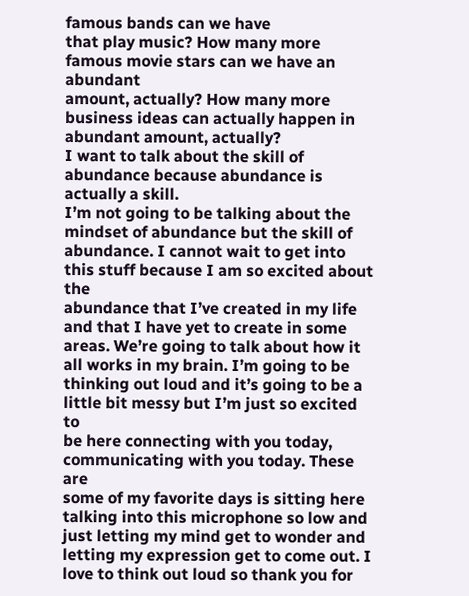famous bands can we have
that play music? How many more famous movie stars can we have an abundant
amount, actually? How many more business ideas can actually happen in
abundant amount, actually?
I want to talk about the skill of abundance because abundance is actually a skill.
I’m not going to be talking about the mindset of abundance but the skill of
abundance. I cannot wait to get into this stuff because I am so excited about the
abundance that I’ve created in my life and that I have yet to create in some
areas. We’re going to talk about how it all works in my brain. I’m going to be
thinking out loud and it’s going to be a little bit messy but I’m just so excited to
be here connecting with you today, communicating with you today. These are
some of my favorite days is sitting here talking into this microphone so low and
just letting my mind get to wonder and letting my expression get to come out. I
love to think out loud so thank you for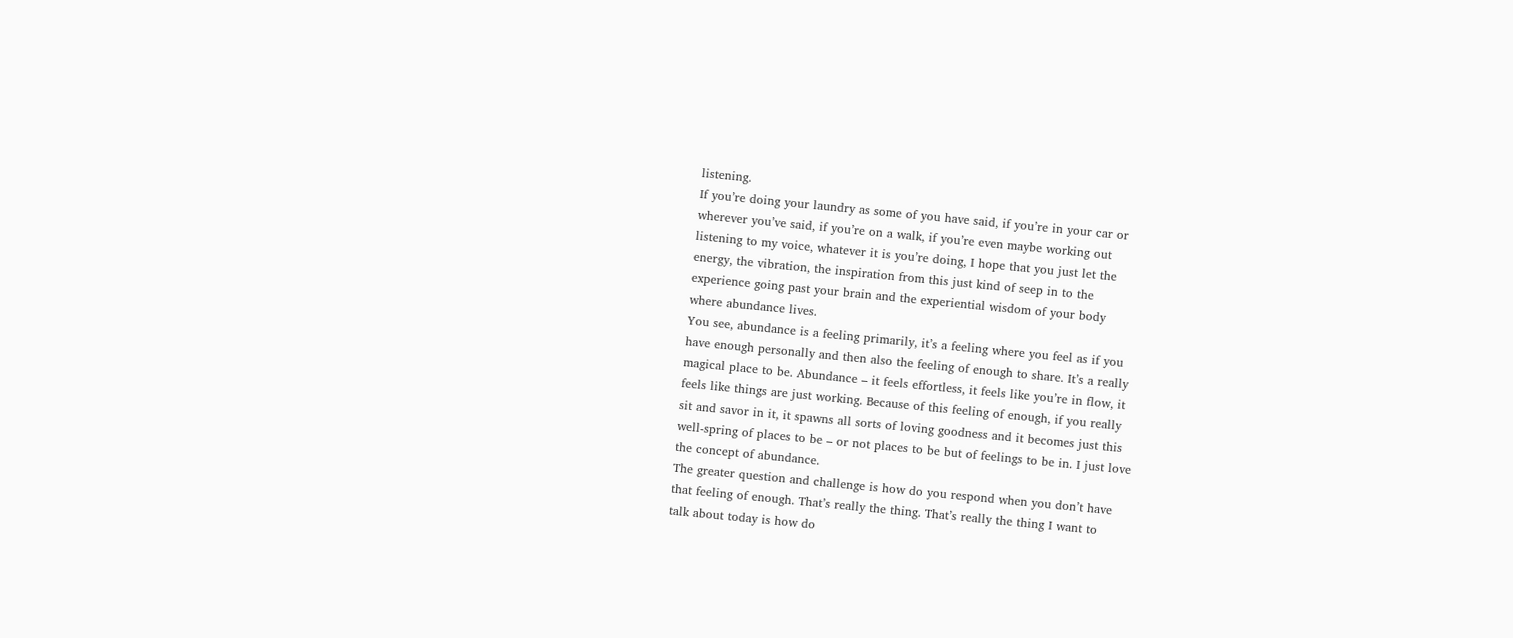listening.
If you’re doing your laundry as some of you have said, if you’re in your car or
wherever you’ve said, if you’re on a walk, if you’re even maybe working out
listening to my voice, whatever it is you’re doing, I hope that you just let the
energy, the vibration, the inspiration from this just kind of seep in to the
experience going past your brain and the experiential wisdom of your body
where abundance lives.
You see, abundance is a feeling primarily, it’s a feeling where you feel as if you
have enough personally and then also the feeling of enough to share. It’s a really
magical place to be. Abundance – it feels effortless, it feels like you’re in flow, it
feels like things are just working. Because of this feeling of enough, if you really
sit and savor in it, it spawns all sorts of loving goodness and it becomes just this
well-spring of places to be – or not places to be but of feelings to be in. I just love
the concept of abundance.
The greater question and challenge is how do you respond when you don’t have
that feeling of enough. That’s really the thing. That’s really the thing I want to
talk about today is how do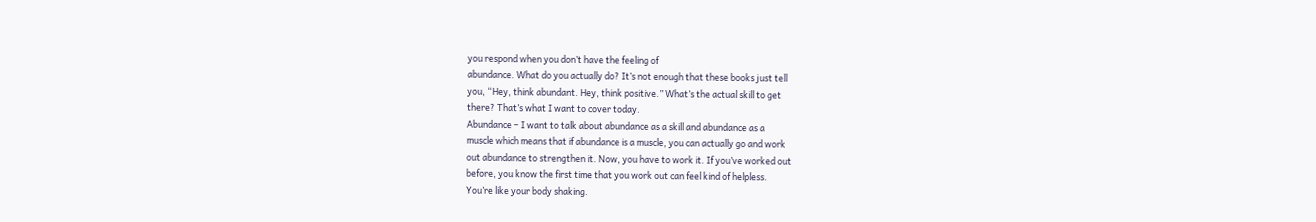you respond when you don’t have the feeling of
abundance. What do you actually do? It’s not enough that these books just tell
you, “Hey, think abundant. Hey, think positive.” What’s the actual skill to get
there? That’s what I want to cover today.
Abundance – I want to talk about abundance as a skill and abundance as a
muscle which means that if abundance is a muscle, you can actually go and work
out abundance to strengthen it. Now, you have to work it. If you’ve worked out
before, you know the first time that you work out can feel kind of helpless.
You’re like your body shaking.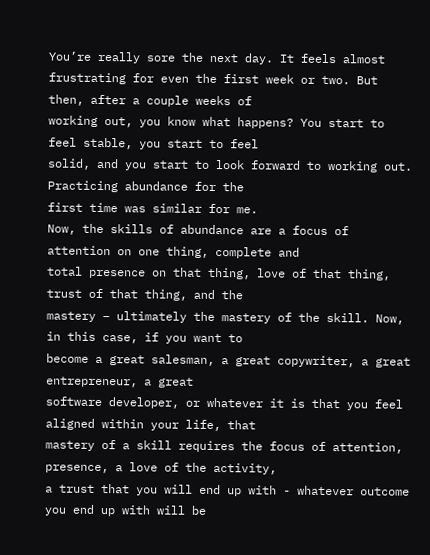You’re really sore the next day. It feels almost
frustrating for even the first week or two. But then, after a couple weeks of
working out, you know what happens? You start to feel stable, you start to feel
solid, and you start to look forward to working out. Practicing abundance for the
first time was similar for me.
Now, the skills of abundance are a focus of attention on one thing, complete and
total presence on that thing, love of that thing, trust of that thing, and the
mastery – ultimately the mastery of the skill. Now, in this case, if you want to
become a great salesman, a great copywriter, a great entrepreneur, a great
software developer, or whatever it is that you feel aligned within your life, that
mastery of a skill requires the focus of attention, presence, a love of the activity,
a trust that you will end up with - whatever outcome you end up with will be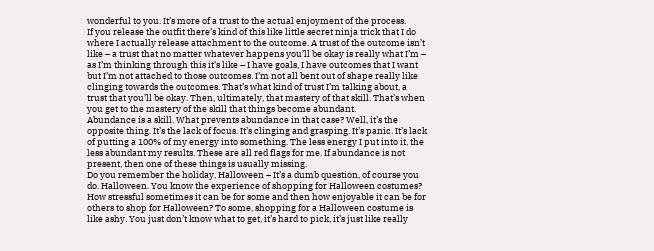wonderful to you. It’s more of a trust to the actual enjoyment of the process.
If you release the outfit there’s kind of this like little secret ninja trick that I do
where I actually release attachment to the outcome. A trust of the outcome isn’t
like – a trust that no matter whatever happens you’ll be okay is really what I’m –
as I’m thinking through this it’s like – I have goals, I have outcomes that I want
but I’m not attached to those outcomes. I’m not all bent out of shape really like
clinging towards the outcomes. That’s what kind of trust I’m talking about, a
trust that you’ll be okay. Then, ultimately, that mastery of that skill. That’s when
you get to the mastery of the skill that things become abundant.
Abundance is a skill. What prevents abundance in that case? Well, it’s the
opposite thing. It’s the lack of focus. It’s clinging and grasping. It’s panic. It’s lack
of putting a 100% of my energy into something. The less energy I put into it, the
less abundant my results. These are all red flags for me. If abundance is not
present, then one of these things is usually missing.
Do you remember the holiday, Halloween – It’s a dumb question, of course you
do. Halloween. You know the experience of shopping for Halloween costumes?
How stressful sometimes it can be for some and then how enjoyable it can be for
others to shop for Halloween? To some, shopping for a Halloween costume is
like ashy. You just don’t know what to get, it’s hard to pick, it’s just like really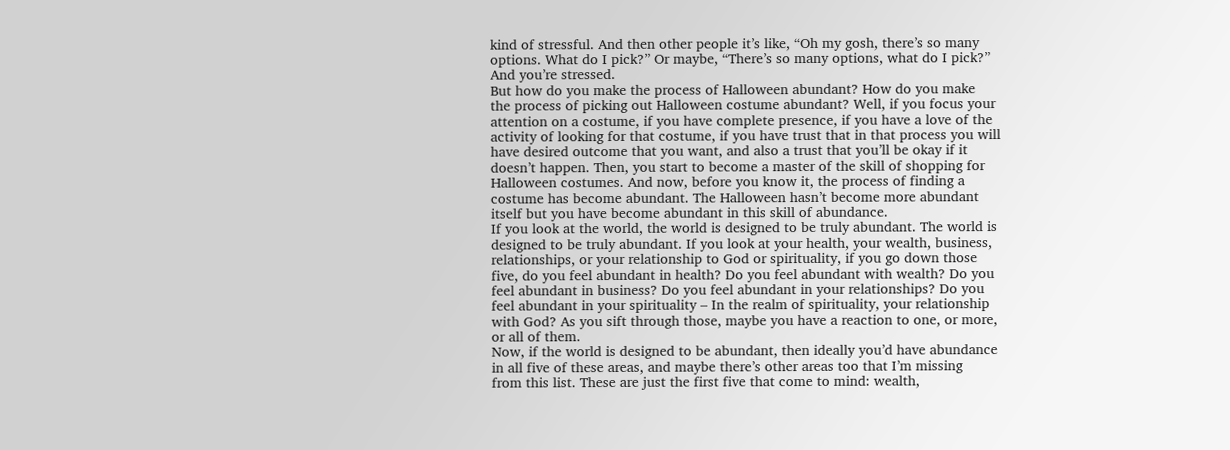kind of stressful. And then other people it’s like, “Oh my gosh, there’s so many
options. What do I pick?” Or maybe, “There’s so many options, what do I pick?”
And you’re stressed.
But how do you make the process of Halloween abundant? How do you make
the process of picking out Halloween costume abundant? Well, if you focus your
attention on a costume, if you have complete presence, if you have a love of the
activity of looking for that costume, if you have trust that in that process you will
have desired outcome that you want, and also a trust that you’ll be okay if it
doesn’t happen. Then, you start to become a master of the skill of shopping for
Halloween costumes. And now, before you know it, the process of finding a
costume has become abundant. The Halloween hasn’t become more abundant
itself but you have become abundant in this skill of abundance.
If you look at the world, the world is designed to be truly abundant. The world is
designed to be truly abundant. If you look at your health, your wealth, business,
relationships, or your relationship to God or spirituality, if you go down those
five, do you feel abundant in health? Do you feel abundant with wealth? Do you
feel abundant in business? Do you feel abundant in your relationships? Do you
feel abundant in your spirituality – In the realm of spirituality, your relationship
with God? As you sift through those, maybe you have a reaction to one, or more,
or all of them.
Now, if the world is designed to be abundant, then ideally you’d have abundance
in all five of these areas, and maybe there’s other areas too that I’m missing
from this list. These are just the first five that come to mind: wealth,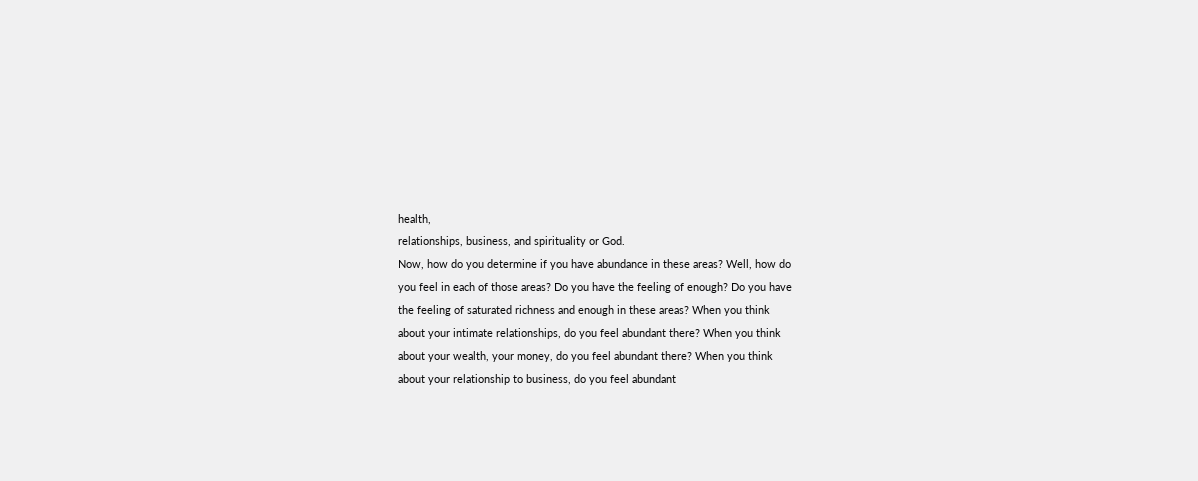health,
relationships, business, and spirituality or God.
Now, how do you determine if you have abundance in these areas? Well, how do
you feel in each of those areas? Do you have the feeling of enough? Do you have
the feeling of saturated richness and enough in these areas? When you think
about your intimate relationships, do you feel abundant there? When you think
about your wealth, your money, do you feel abundant there? When you think
about your relationship to business, do you feel abundant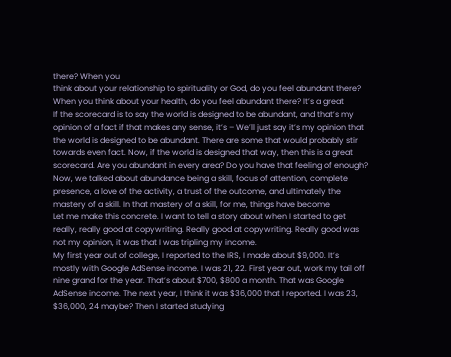there? When you
think about your relationship to spirituality or God, do you feel abundant there?
When you think about your health, do you feel abundant there? It’s a great
If the scorecard is to say the world is designed to be abundant, and that’s my
opinion of a fact if that makes any sense, it’s – We’ll just say it’s my opinion that
the world is designed to be abundant. There are some that would probably stir
towards even fact. Now, if the world is designed that way, then this is a great
scorecard. Are you abundant in every area? Do you have that feeling of enough?
Now, we talked about abundance being a skill, focus of attention, complete
presence, a love of the activity, a trust of the outcome, and ultimately the
mastery of a skill. In that mastery of a skill, for me, things have become
Let me make this concrete. I want to tell a story about when I started to get
really, really good at copywriting. Really good at copywriting. Really good was
not my opinion, it was that I was tripling my income.
My first year out of college, I reported to the IRS, I made about $9,000. It’s
mostly with Google AdSense income. I was 21, 22. First year out, work my tail off
nine grand for the year. That’s about $700, $800 a month. That was Google
AdSense income. The next year, I think it was $36,000 that I reported. I was 23,
$36,000, 24 maybe? Then I started studying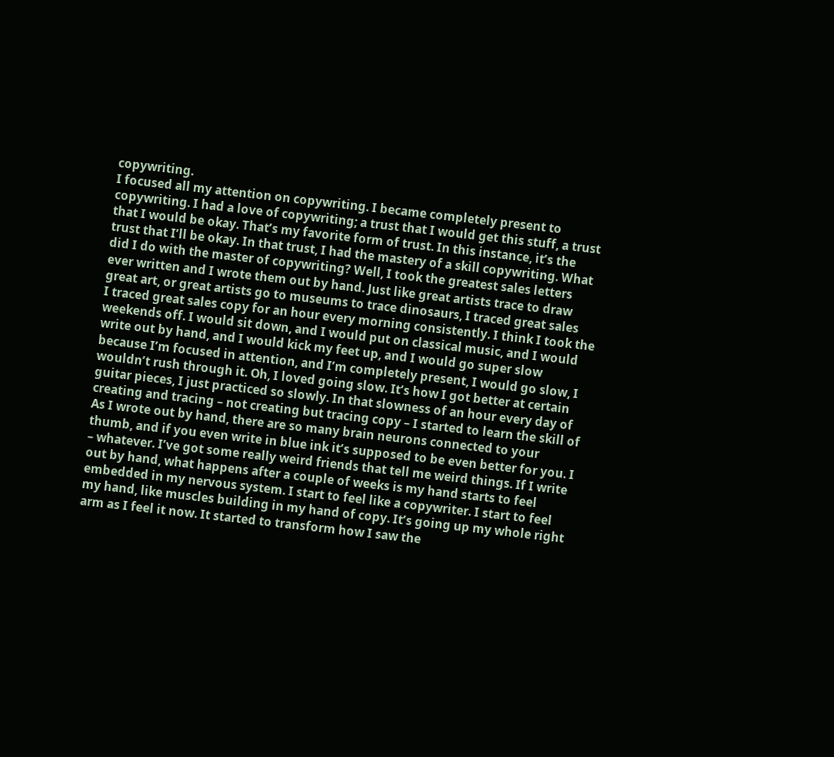copywriting.
I focused all my attention on copywriting. I became completely present to
copywriting. I had a love of copywriting; a trust that I would get this stuff, a trust
that I would be okay. That’s my favorite form of trust. In this instance, it’s the
trust that I’ll be okay. In that trust, I had the mastery of a skill copywriting. What
did I do with the master of copywriting? Well, I took the greatest sales letters
ever written and I wrote them out by hand. Just like great artists trace to draw
great art, or great artists go to museums to trace dinosaurs, I traced great sales
I traced great sales copy for an hour every morning consistently. I think I took the
weekends off. I would sit down, and I would put on classical music, and I would
write out by hand, and I would kick my feet up, and I would go super slow
because I’m focused in attention, and I’m completely present, I would go slow, I
wouldn’t rush through it. Oh, I loved going slow. It’s how I got better at certain
guitar pieces, I just practiced so slowly. In that slowness of an hour every day of
creating and tracing – not creating but tracing copy – I started to learn the skill of
As I wrote out by hand, there are so many brain neurons connected to your
thumb, and if you even write in blue ink it’s supposed to be even better for you. I
– whatever. I’ve got some really weird friends that tell me weird things. If I write
out by hand, what happens after a couple of weeks is my hand starts to feel
embedded in my nervous system. I start to feel like a copywriter. I start to feel
my hand, like muscles building in my hand of copy. It’s going up my whole right
arm as I feel it now. It started to transform how I saw the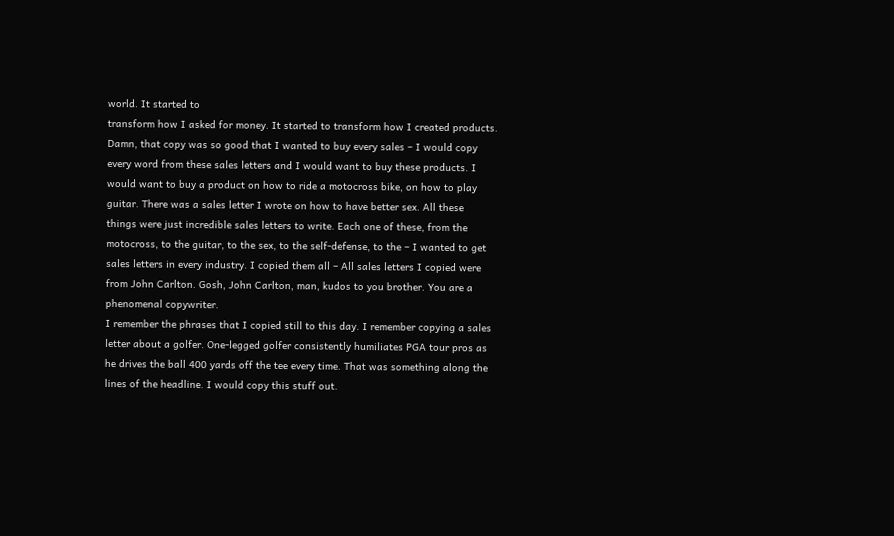world. It started to
transform how I asked for money. It started to transform how I created products.
Damn, that copy was so good that I wanted to buy every sales – I would copy
every word from these sales letters and I would want to buy these products. I
would want to buy a product on how to ride a motocross bike, on how to play
guitar. There was a sales letter I wrote on how to have better sex. All these
things were just incredible sales letters to write. Each one of these, from the
motocross, to the guitar, to the sex, to the self-defense, to the – I wanted to get
sales letters in every industry. I copied them all – All sales letters I copied were
from John Carlton. Gosh, John Carlton, man, kudos to you brother. You are a
phenomenal copywriter.
I remember the phrases that I copied still to this day. I remember copying a sales
letter about a golfer. One-legged golfer consistently humiliates PGA tour pros as
he drives the ball 400 yards off the tee every time. That was something along the
lines of the headline. I would copy this stuff out.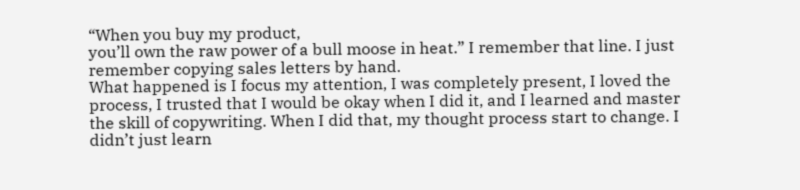“When you buy my product,
you’ll own the raw power of a bull moose in heat.” I remember that line. I just
remember copying sales letters by hand.
What happened is I focus my attention, I was completely present, I loved the
process, I trusted that I would be okay when I did it, and I learned and master
the skill of copywriting. When I did that, my thought process start to change. I
didn’t just learn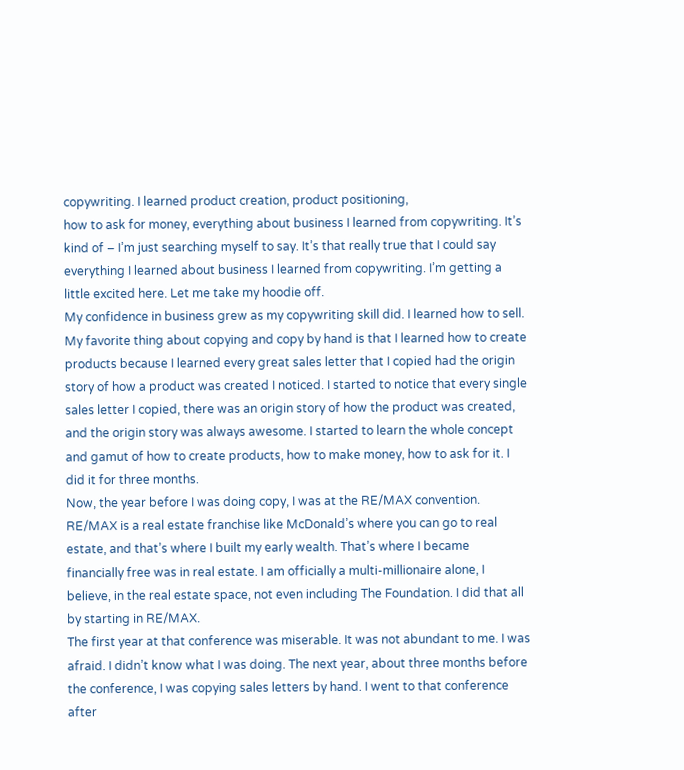copywriting. I learned product creation, product positioning,
how to ask for money, everything about business I learned from copywriting. It’s
kind of – I’m just searching myself to say. It’s that really true that I could say
everything I learned about business I learned from copywriting. I’m getting a
little excited here. Let me take my hoodie off.
My confidence in business grew as my copywriting skill did. I learned how to sell.
My favorite thing about copying and copy by hand is that I learned how to create
products because I learned every great sales letter that I copied had the origin
story of how a product was created I noticed. I started to notice that every single
sales letter I copied, there was an origin story of how the product was created,
and the origin story was always awesome. I started to learn the whole concept
and gamut of how to create products, how to make money, how to ask for it. I
did it for three months.
Now, the year before I was doing copy, I was at the RE/MAX convention.
RE/MAX is a real estate franchise like McDonald’s where you can go to real
estate, and that’s where I built my early wealth. That’s where I became
financially free was in real estate. I am officially a multi-millionaire alone, I
believe, in the real estate space, not even including The Foundation. I did that all
by starting in RE/MAX.
The first year at that conference was miserable. It was not abundant to me. I was
afraid. I didn’t know what I was doing. The next year, about three months before
the conference, I was copying sales letters by hand. I went to that conference
after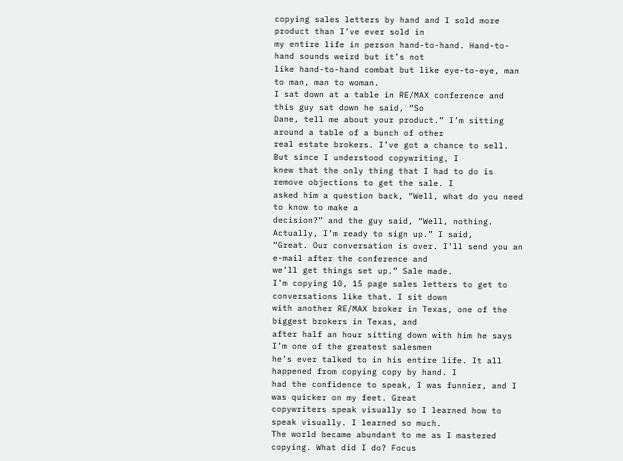copying sales letters by hand and I sold more product than I’ve ever sold in
my entire life in person hand-to-hand. Hand-to-hand sounds weird but it’s not
like hand-to-hand combat but like eye-to-eye, man to man, man to woman.
I sat down at a table in RE/MAX conference and this guy sat down he said, “So
Dane, tell me about your product.” I’m sitting around a table of a bunch of other
real estate brokers. I’ve got a chance to sell. But since I understood copywriting, I
knew that the only thing that I had to do is remove objections to get the sale. I
asked him a question back, “Well, what do you need to know to make a
decision?” and the guy said, “Well, nothing. Actually, I’m ready to sign up.” I said,
“Great. Our conversation is over. I’ll send you an e-mail after the conference and
we’ll get things set up.” Sale made.
I’m copying 10, 15 page sales letters to get to conversations like that. I sit down
with another RE/MAX broker in Texas, one of the biggest brokers in Texas, and
after half an hour sitting down with him he says I’m one of the greatest salesmen
he’s ever talked to in his entire life. It all happened from copying copy by hand. I
had the confidence to speak, I was funnier, and I was quicker on my feet. Great
copywriters speak visually so I learned how to speak visually. I learned so much.
The world became abundant to me as I mastered copying. What did I do? Focus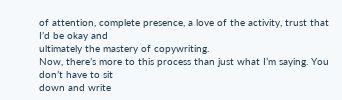of attention, complete presence, a love of the activity, trust that I’d be okay and
ultimately the mastery of copywriting.
Now, there’s more to this process than just what I’m saying. You don’t have to sit
down and write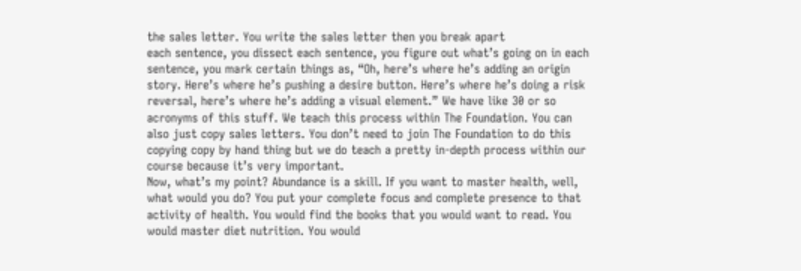the sales letter. You write the sales letter then you break apart
each sentence, you dissect each sentence, you figure out what’s going on in each
sentence, you mark certain things as, “Oh, here’s where he’s adding an origin
story. Here’s where he’s pushing a desire button. Here’s where he’s doing a risk
reversal, here’s where he’s adding a visual element.” We have like 30 or so
acronyms of this stuff. We teach this process within The Foundation. You can
also just copy sales letters. You don’t need to join The Foundation to do this
copying copy by hand thing but we do teach a pretty in-depth process within our
course because it’s very important.
Now, what’s my point? Abundance is a skill. If you want to master health, well,
what would you do? You put your complete focus and complete presence to that
activity of health. You would find the books that you would want to read. You
would master diet nutrition. You would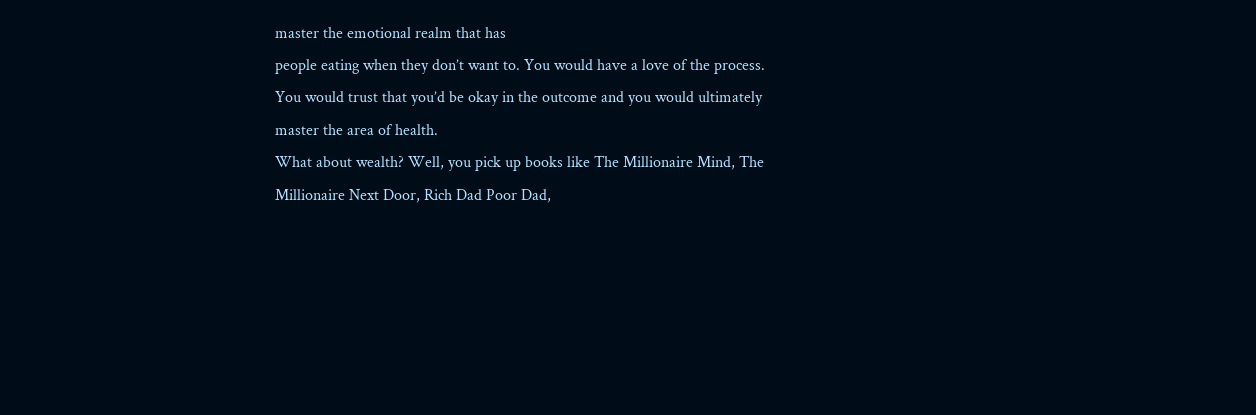master the emotional realm that has
people eating when they don’t want to. You would have a love of the process.
You would trust that you’d be okay in the outcome and you would ultimately
master the area of health.
What about wealth? Well, you pick up books like The Millionaire Mind, The
Millionaire Next Door, Rich Dad Poor Dad,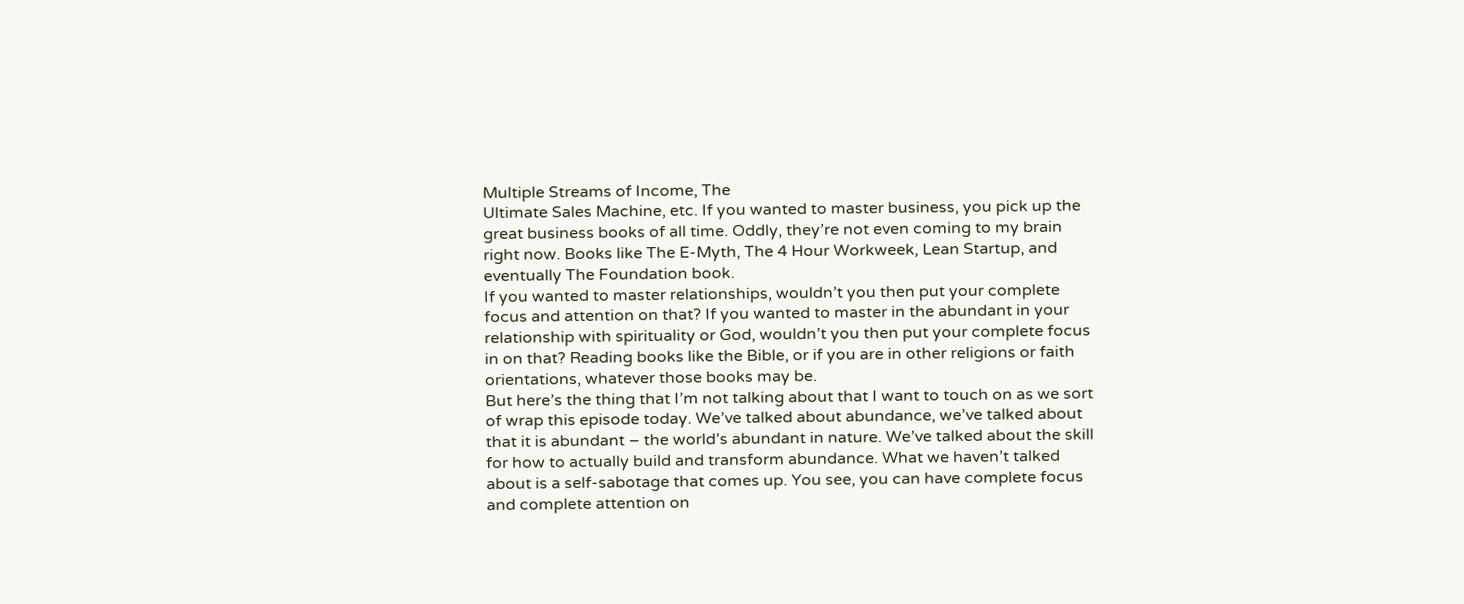Multiple Streams of Income, The
Ultimate Sales Machine, etc. If you wanted to master business, you pick up the
great business books of all time. Oddly, they’re not even coming to my brain
right now. Books like The E-Myth, The 4 Hour Workweek, Lean Startup, and
eventually The Foundation book.
If you wanted to master relationships, wouldn’t you then put your complete
focus and attention on that? If you wanted to master in the abundant in your
relationship with spirituality or God, wouldn’t you then put your complete focus
in on that? Reading books like the Bible, or if you are in other religions or faith
orientations, whatever those books may be.
But here’s the thing that I’m not talking about that I want to touch on as we sort
of wrap this episode today. We’ve talked about abundance, we’ve talked about
that it is abundant – the world’s abundant in nature. We’ve talked about the skill
for how to actually build and transform abundance. What we haven’t talked
about is a self-sabotage that comes up. You see, you can have complete focus
and complete attention on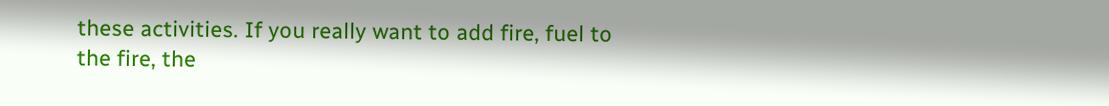these activities. If you really want to add fire, fuel to
the fire, the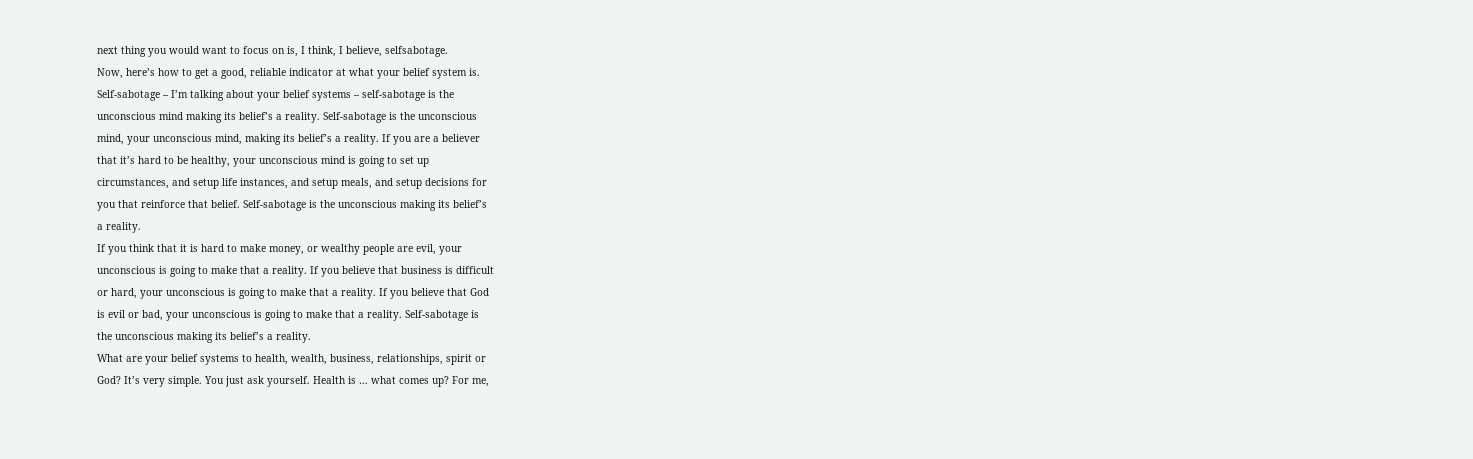next thing you would want to focus on is, I think, I believe, selfsabotage.
Now, here’s how to get a good, reliable indicator at what your belief system is.
Self-sabotage – I’m talking about your belief systems – self-sabotage is the
unconscious mind making its belief’s a reality. Self-sabotage is the unconscious
mind, your unconscious mind, making its belief’s a reality. If you are a believer
that it’s hard to be healthy, your unconscious mind is going to set up
circumstances, and setup life instances, and setup meals, and setup decisions for
you that reinforce that belief. Self-sabotage is the unconscious making its belief’s
a reality.
If you think that it is hard to make money, or wealthy people are evil, your
unconscious is going to make that a reality. If you believe that business is difficult
or hard, your unconscious is going to make that a reality. If you believe that God
is evil or bad, your unconscious is going to make that a reality. Self-sabotage is
the unconscious making its belief’s a reality.
What are your belief systems to health, wealth, business, relationships, spirit or
God? It’s very simple. You just ask yourself. Health is … what comes up? For me,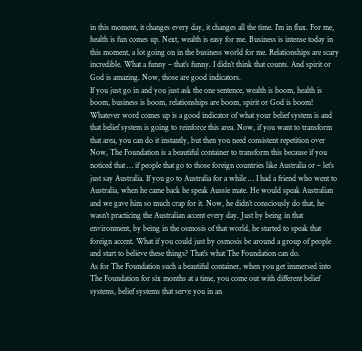in this moment, it changes every day, it changes all the time. I’m in flux. For me,
health is fun comes up. Next, wealth is easy for me. Business is intense today in
this moment, a lot going on in the business world for me. Relationships are scary
incredible. What a funny – that’s funny. I didn’t think that counts. And spirit or
God is amazing. Now, those are good indicators.
If you just go in and you just ask the one sentence, wealth is boom, health is
boom, business is boom, relationships are boom, spirit or God is boom!
Whatever word comes up is a good indicator of what your belief system is and
that belief system is going to reinforce this area. Now, if you want to transform
that area, you can do it instantly, but then you need consistent repetition over
Now, The Foundation is a beautiful container to transform this because if you
noticed that … if people that go to those foreign countries like Australia or – let’s
just say Australia. If you go to Australia for a while … I had a friend who went to
Australia, when he came back he speak Aussie mate. He would speak Australian
and we gave him so much crap for it. Now, he didn’t consciously do that, he
wasn’t practicing the Australian accent every day. Just by being in that
environment, by being in the osmosis of that world, he started to speak that
foreign accent. What if you could just by osmosis be around a group of people
and start to believe these things? That’s what The Foundation can do.
As for The Foundation such a beautiful container, when you get immersed into
The Foundation for six months at a time, you come out with different belief
systems, belief systems that serve you in an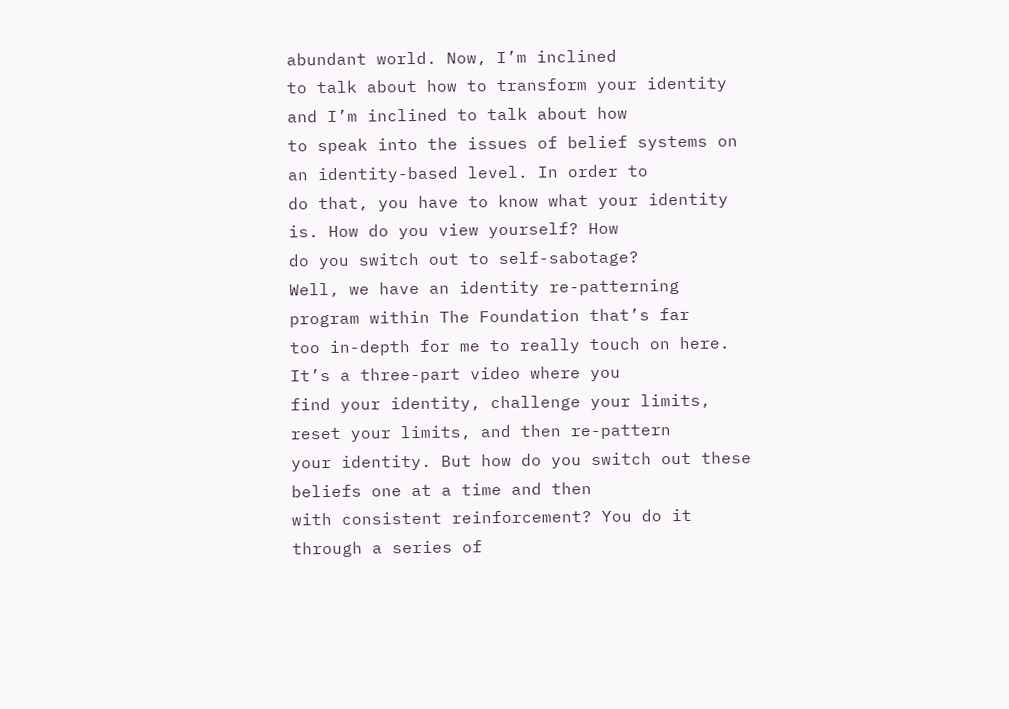abundant world. Now, I’m inclined
to talk about how to transform your identity and I’m inclined to talk about how
to speak into the issues of belief systems on an identity-based level. In order to
do that, you have to know what your identity is. How do you view yourself? How
do you switch out to self-sabotage?
Well, we have an identity re-patterning program within The Foundation that’s far
too in-depth for me to really touch on here. It’s a three-part video where you
find your identity, challenge your limits, reset your limits, and then re-pattern
your identity. But how do you switch out these beliefs one at a time and then
with consistent reinforcement? You do it through a series of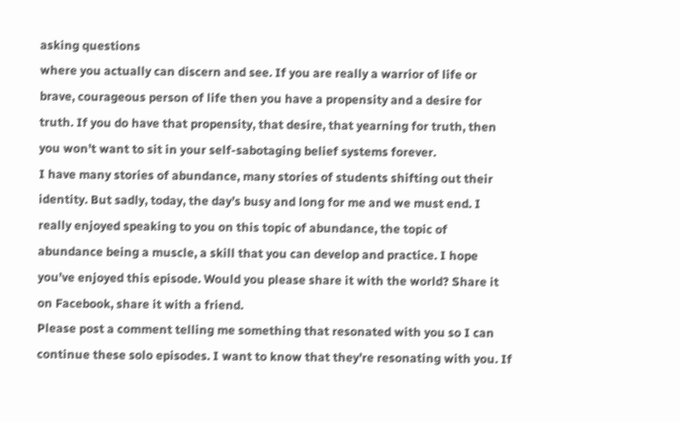asking questions
where you actually can discern and see. If you are really a warrior of life or
brave, courageous person of life then you have a propensity and a desire for
truth. If you do have that propensity, that desire, that yearning for truth, then
you won’t want to sit in your self-sabotaging belief systems forever.
I have many stories of abundance, many stories of students shifting out their
identity. But sadly, today, the day’s busy and long for me and we must end. I
really enjoyed speaking to you on this topic of abundance, the topic of
abundance being a muscle, a skill that you can develop and practice. I hope
you’ve enjoyed this episode. Would you please share it with the world? Share it
on Facebook, share it with a friend.
Please post a comment telling me something that resonated with you so I can
continue these solo episodes. I want to know that they’re resonating with you. If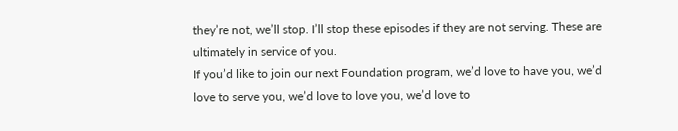they’re not, we’ll stop. I’ll stop these episodes if they are not serving. These are
ultimately in service of you.
If you’d like to join our next Foundation program, we’d love to have you, we’d
love to serve you, we’d love to love you, we’d love to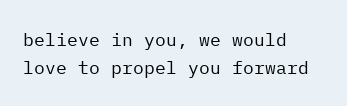believe in you, we would
love to propel you forward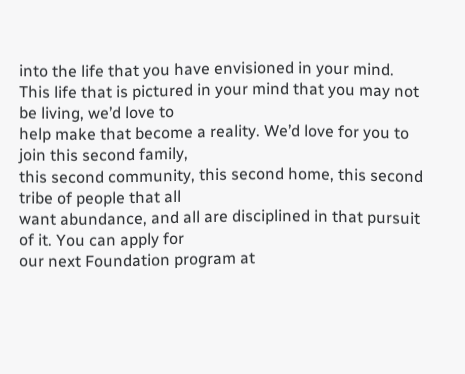into the life that you have envisioned in your mind.
This life that is pictured in your mind that you may not be living, we’d love to
help make that become a reality. We’d love for you to join this second family,
this second community, this second home, this second tribe of people that all
want abundance, and all are disciplined in that pursuit of it. You can apply for
our next Foundation program at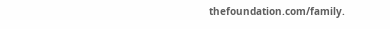thefoundation.com/family.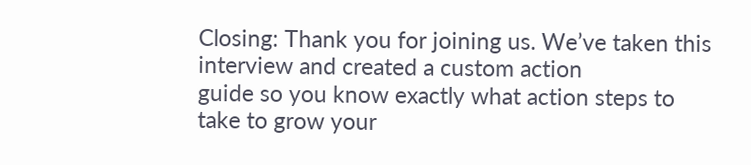Closing: Thank you for joining us. We’ve taken this interview and created a custom action
guide so you know exactly what action steps to take to grow your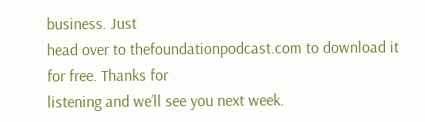business. Just
head over to thefoundationpodcast.com to download it for free. Thanks for
listening and we’ll see you next week.